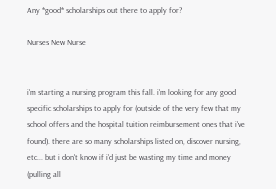Any *good* scholarships out there to apply for?

Nurses New Nurse


i'm starting a nursing program this fall. i'm looking for any good specific scholarships to apply for (outside of the very few that my school offers and the hospital tuition reimbursement ones that i've found). there are so many scholarships listed on, discover nursing, etc... but i don't know if i'd just be wasting my time and money (pulling all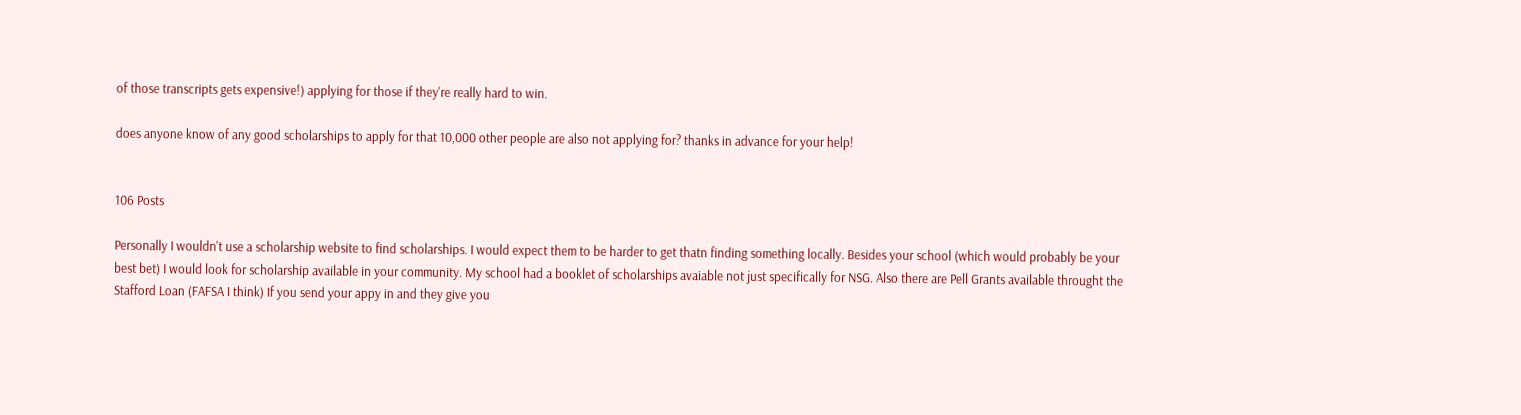of those transcripts gets expensive!) applying for those if they're really hard to win.

does anyone know of any good scholarships to apply for that 10,000 other people are also not applying for? thanks in advance for your help!


106 Posts

Personally I wouldn't use a scholarship website to find scholarships. I would expect them to be harder to get thatn finding something locally. Besides your school (which would probably be your best bet) I would look for scholarship available in your community. My school had a booklet of scholarships avaiable not just specifically for NSG. Also there are Pell Grants available throught the Stafford Loan (FAFSA I think) If you send your appy in and they give you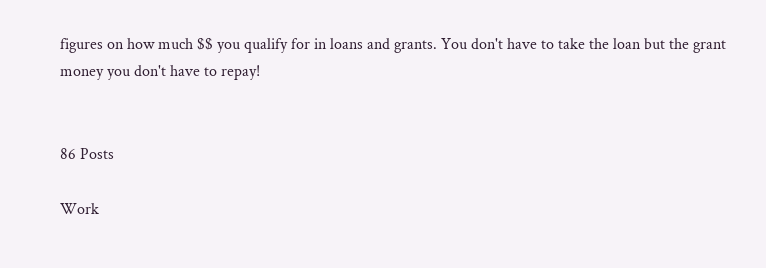figures on how much $$ you qualify for in loans and grants. You don't have to take the loan but the grant money you don't have to repay!


86 Posts

Work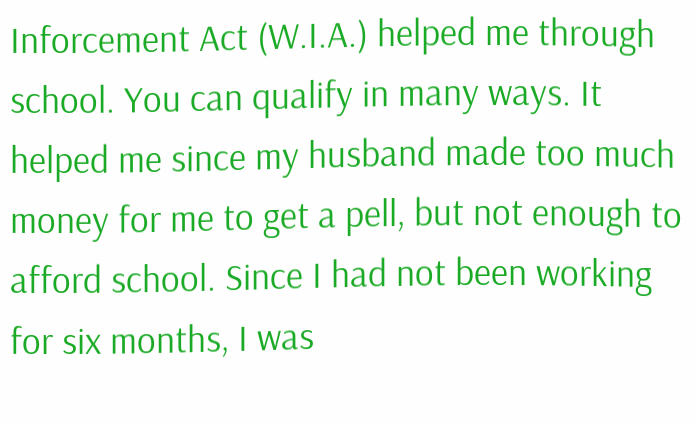Inforcement Act (W.I.A.) helped me through school. You can qualify in many ways. It helped me since my husband made too much money for me to get a pell, but not enough to afford school. Since I had not been working for six months, I was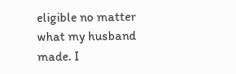eligible no matter what my husband made. I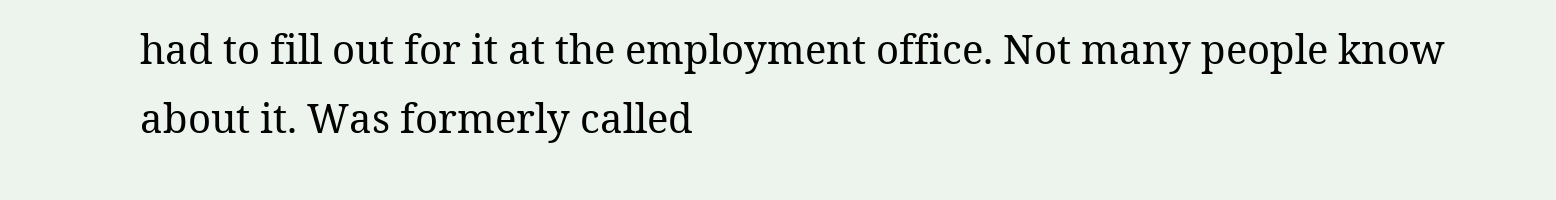had to fill out for it at the employment office. Not many people know about it. Was formerly called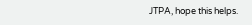JTPA, hope this helps.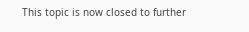This topic is now closed to further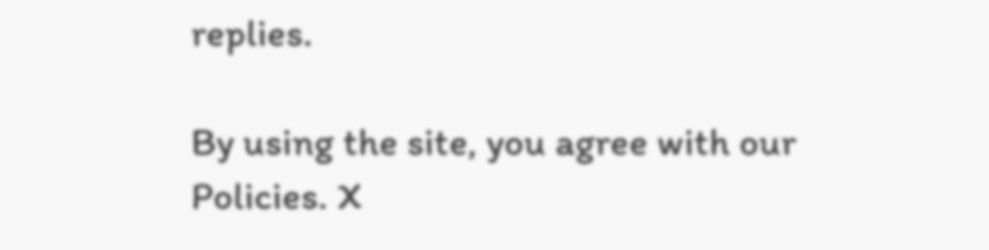replies.

By using the site, you agree with our Policies. X